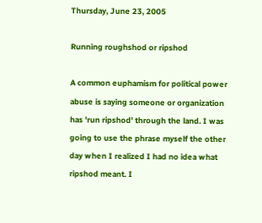Thursday, June 23, 2005

Running roughshod or ripshod

A common euphamism for political power abuse is saying someone or organization has 'run ripshod' through the land. I was going to use the phrase myself the other day when I realized I had no idea what ripshod meant. I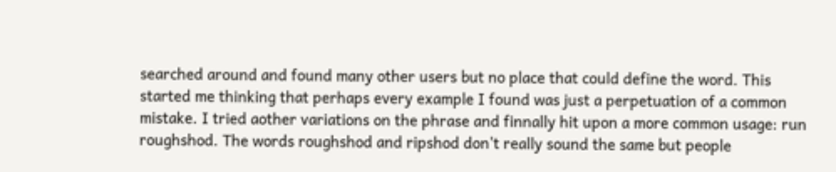searched around and found many other users but no place that could define the word. This started me thinking that perhaps every example I found was just a perpetuation of a common mistake. I tried aother variations on the phrase and finnally hit upon a more common usage: run roughshod. The words roughshod and ripshod don't really sound the same but people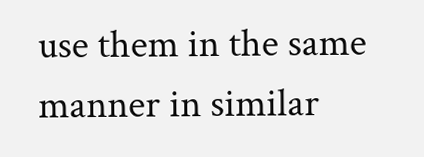use them in the same manner in similar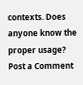contexts. Does anyone know the proper usage?
Post a Comment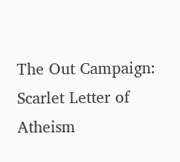The Out Campaign: Scarlet Letter of Atheism